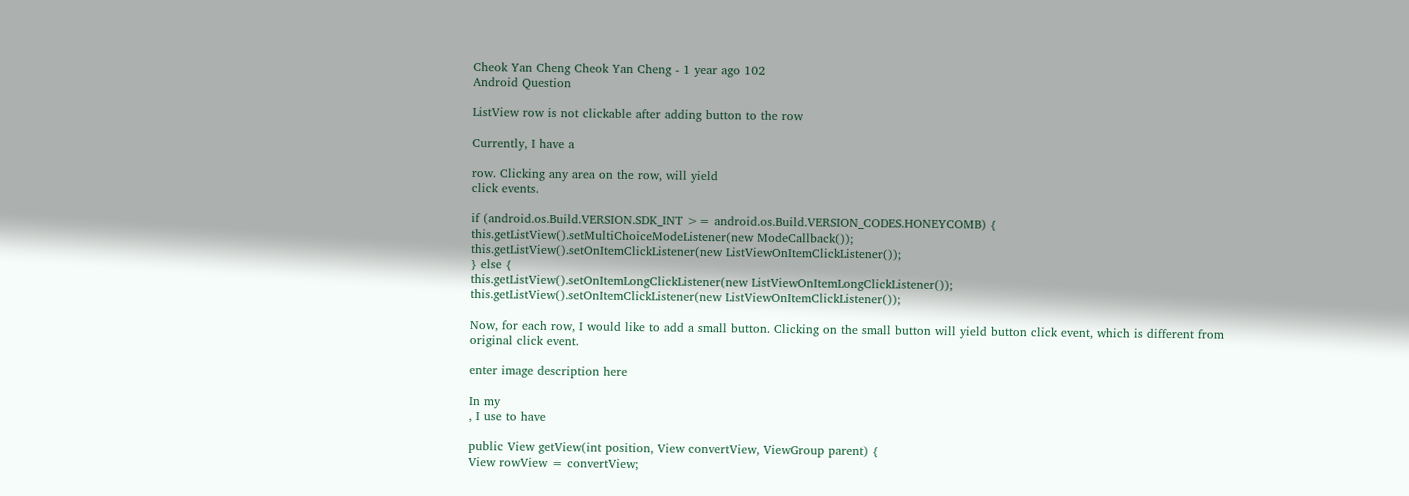Cheok Yan Cheng Cheok Yan Cheng - 1 year ago 102
Android Question

ListView row is not clickable after adding button to the row

Currently, I have a

row. Clicking any area on the row, will yield
click events.

if (android.os.Build.VERSION.SDK_INT >= android.os.Build.VERSION_CODES.HONEYCOMB) {
this.getListView().setMultiChoiceModeListener(new ModeCallback());
this.getListView().setOnItemClickListener(new ListViewOnItemClickListener());
} else {
this.getListView().setOnItemLongClickListener(new ListViewOnItemLongClickListener());
this.getListView().setOnItemClickListener(new ListViewOnItemClickListener());

Now, for each row, I would like to add a small button. Clicking on the small button will yield button click event, which is different from
original click event.

enter image description here

In my
, I use to have

public View getView(int position, View convertView, ViewGroup parent) {
View rowView = convertView;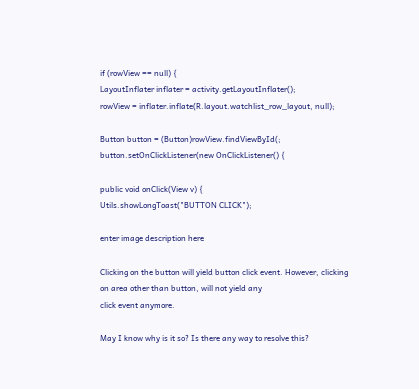if (rowView == null) {
LayoutInflater inflater = activity.getLayoutInflater();
rowView = inflater.inflate(R.layout.watchlist_row_layout, null);

Button button = (Button)rowView.findViewById(;
button.setOnClickListener(new OnClickListener() {

public void onClick(View v) {
Utils.showLongToast("BUTTON CLICK");

enter image description here

Clicking on the button will yield button click event. However, clicking on area other than button, will not yield any
click event anymore.

May I know why is it so? Is there any way to resolve this?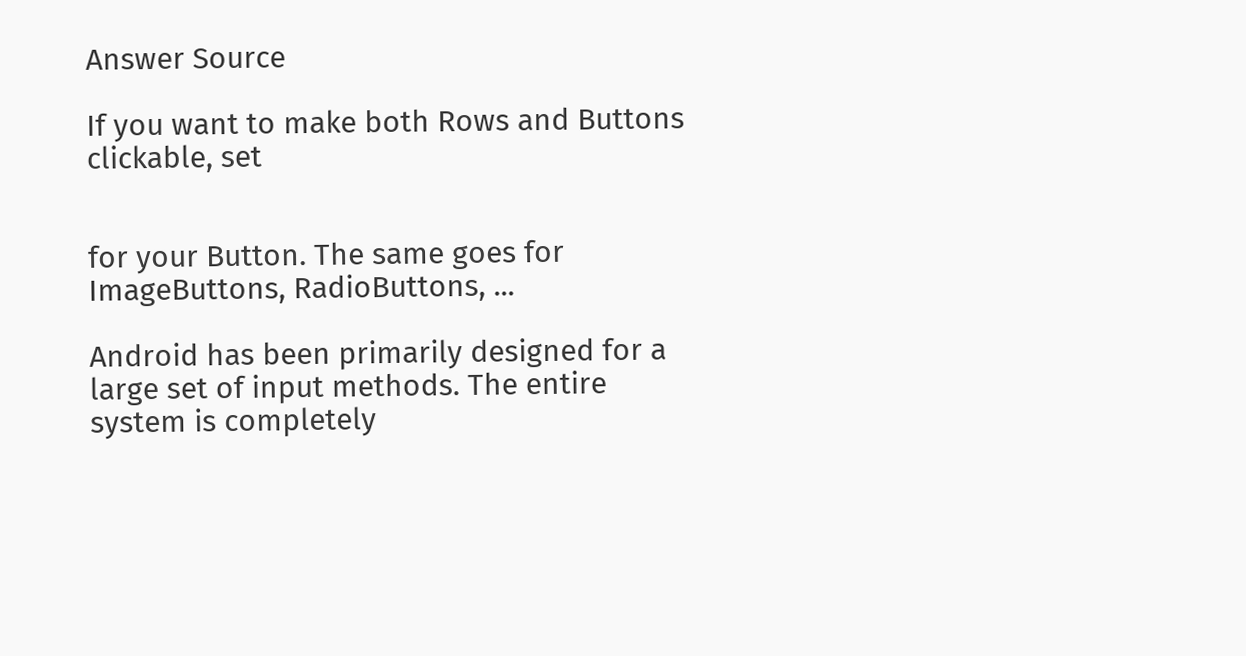Answer Source

If you want to make both Rows and Buttons clickable, set


for your Button. The same goes for ImageButtons, RadioButtons, ...

Android has been primarily designed for a large set of input methods. The entire system is completely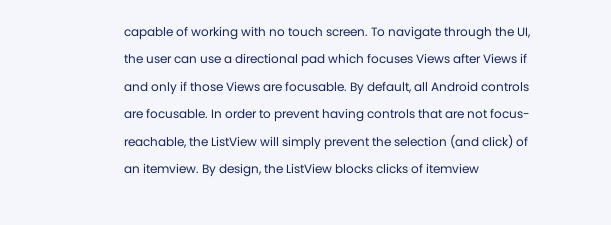capable of working with no touch screen. To navigate through the UI, the user can use a directional pad which focuses Views after Views if and only if those Views are focusable. By default, all Android controls are focusable. In order to prevent having controls that are not focus-reachable, the ListView will simply prevent the selection (and click) of an itemview. By design, the ListView blocks clicks of itemview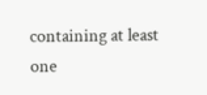containing at least one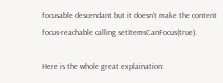focusable descendant but it doesn’t make the content focus-reachable calling setItemsCanFocus(true).

Here is the whole great explaination: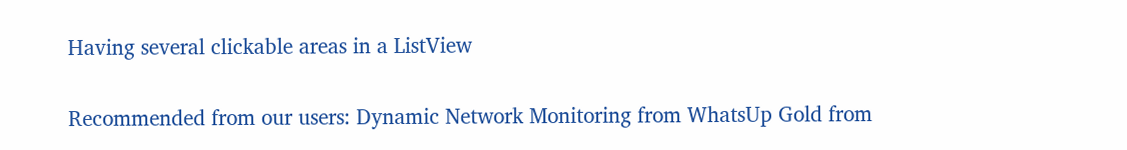Having several clickable areas in a ListView

Recommended from our users: Dynamic Network Monitoring from WhatsUp Gold from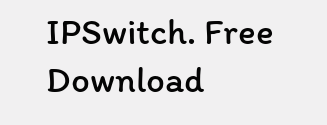IPSwitch. Free Download